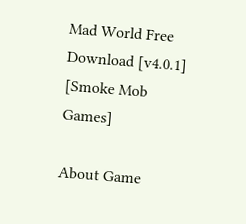Mad World Free Download [v4.0.1] [Smoke Mob Games]

About Game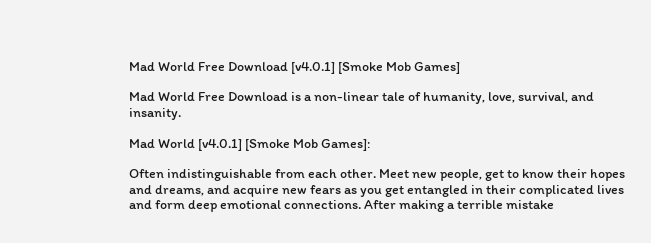Mad World Free Download [v4.0.1] [Smoke Mob Games]

Mad World Free Download is a non-linear tale of humanity, love, survival, and insanity.

Mad World [v4.0.1] [Smoke Mob Games]:

Often indistinguishable from each other. Meet new people, get to know their hopes and dreams, and acquire new fears as you get entangled in their complicated lives and form deep emotional connections. After making a terrible mistake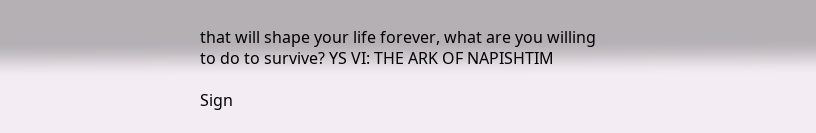that will shape your life forever, what are you willing to do to survive? YS VI: THE ARK OF NAPISHTIM

Sign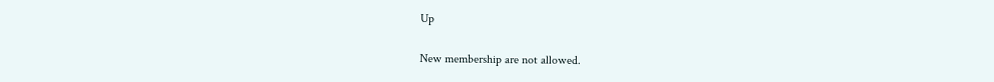Up

New membership are not allowed.